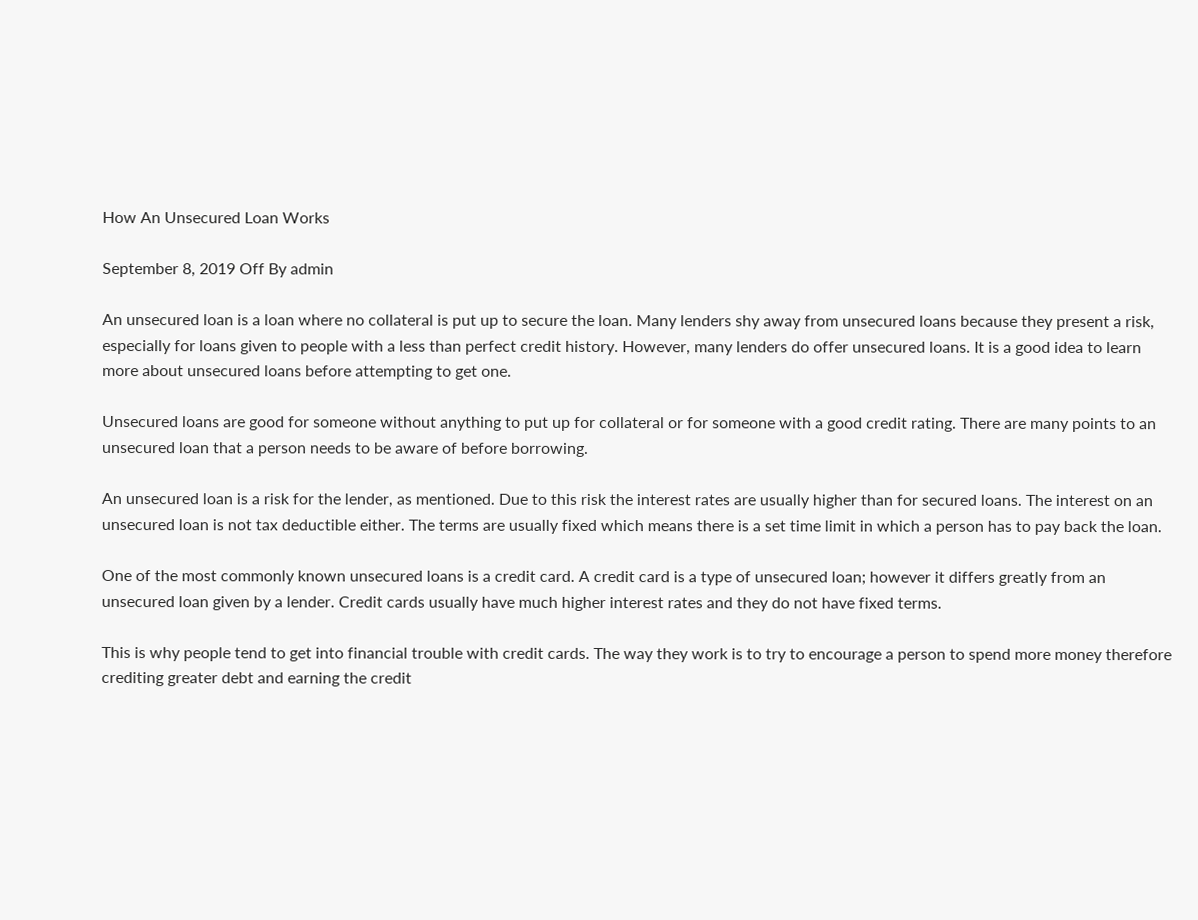How An Unsecured Loan Works

September 8, 2019 Off By admin

An unsecured loan is a loan where no collateral is put up to secure the loan. Many lenders shy away from unsecured loans because they present a risk, especially for loans given to people with a less than perfect credit history. However, many lenders do offer unsecured loans. It is a good idea to learn more about unsecured loans before attempting to get one.

Unsecured loans are good for someone without anything to put up for collateral or for someone with a good credit rating. There are many points to an unsecured loan that a person needs to be aware of before borrowing.

An unsecured loan is a risk for the lender, as mentioned. Due to this risk the interest rates are usually higher than for secured loans. The interest on an unsecured loan is not tax deductible either. The terms are usually fixed which means there is a set time limit in which a person has to pay back the loan.

One of the most commonly known unsecured loans is a credit card. A credit card is a type of unsecured loan; however it differs greatly from an unsecured loan given by a lender. Credit cards usually have much higher interest rates and they do not have fixed terms.

This is why people tend to get into financial trouble with credit cards. The way they work is to try to encourage a person to spend more money therefore crediting greater debt and earning the credit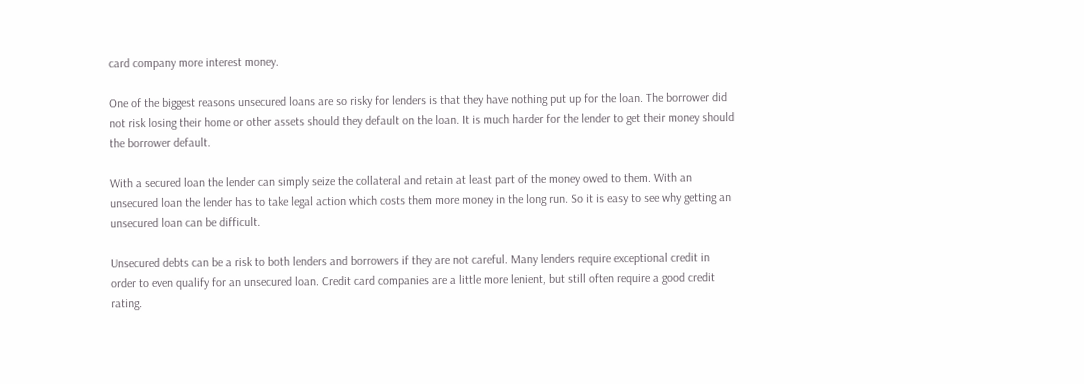card company more interest money.

One of the biggest reasons unsecured loans are so risky for lenders is that they have nothing put up for the loan. The borrower did not risk losing their home or other assets should they default on the loan. It is much harder for the lender to get their money should the borrower default.

With a secured loan the lender can simply seize the collateral and retain at least part of the money owed to them. With an unsecured loan the lender has to take legal action which costs them more money in the long run. So it is easy to see why getting an unsecured loan can be difficult.

Unsecured debts can be a risk to both lenders and borrowers if they are not careful. Many lenders require exceptional credit in order to even qualify for an unsecured loan. Credit card companies are a little more lenient, but still often require a good credit rating.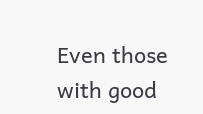Even those with good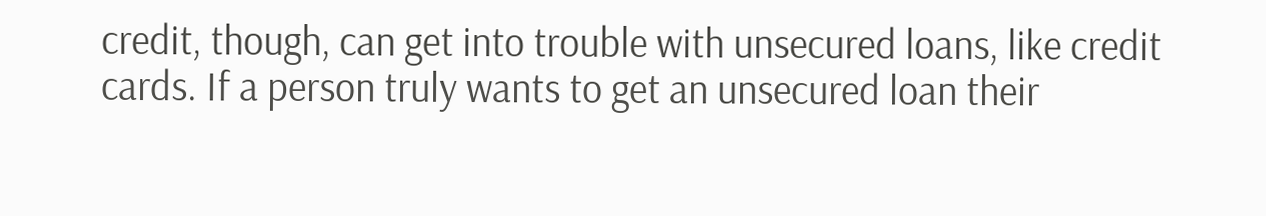credit, though, can get into trouble with unsecured loans, like credit cards. If a person truly wants to get an unsecured loan their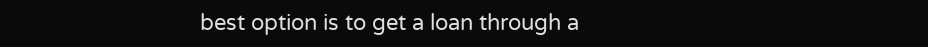best option is to get a loan through a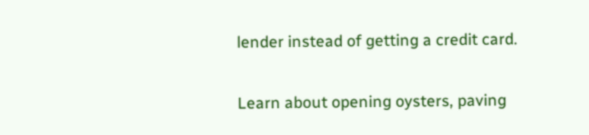lender instead of getting a credit card.

Learn about opening oysters, paving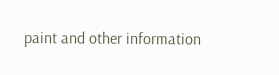paint and other information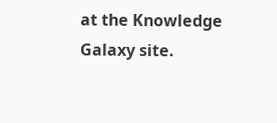at the Knowledge Galaxy site.